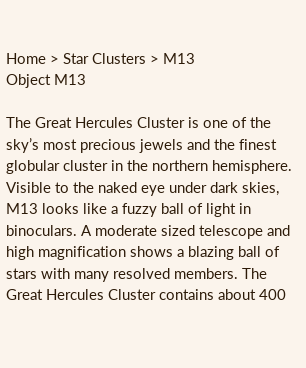Home > Star Clusters > M13
Object M13

The Great Hercules Cluster is one of the sky’s most precious jewels and the finest globular cluster in the northern hemisphere. Visible to the naked eye under dark skies, M13 looks like a fuzzy ball of light in binoculars. A moderate sized telescope and high magnification shows a blazing ball of stars with many resolved members. The Great Hercules Cluster contains about 400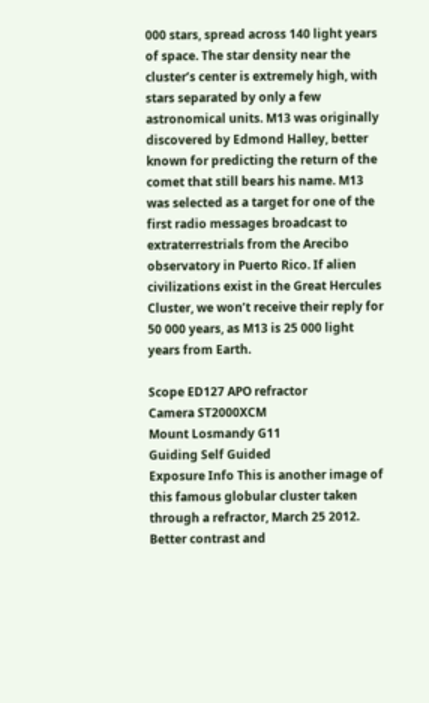000 stars, spread across 140 light years of space. The star density near the cluster’s center is extremely high, with stars separated by only a few astronomical units. M13 was originally discovered by Edmond Halley, better known for predicting the return of the comet that still bears his name. M13 was selected as a target for one of the first radio messages broadcast to extraterrestrials from the Arecibo observatory in Puerto Rico. If alien civilizations exist in the Great Hercules Cluster, we won’t receive their reply for 50 000 years, as M13 is 25 000 light years from Earth.

Scope ED127 APO refractor
Camera ST2000XCM
Mount Losmandy G11
Guiding Self Guided
Exposure Info This is another image of this famous globular cluster taken through a refractor, March 25 2012. Better contrast and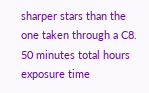sharper stars than the one taken through a C8. 50 minutes total hours exposure time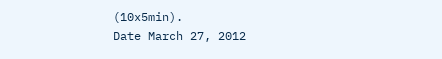(10x5min).
Date March 27, 2012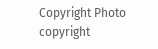Copyright Photo copyright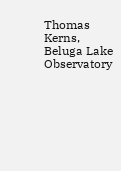Thomas Kerns, Beluga Lake Observatory